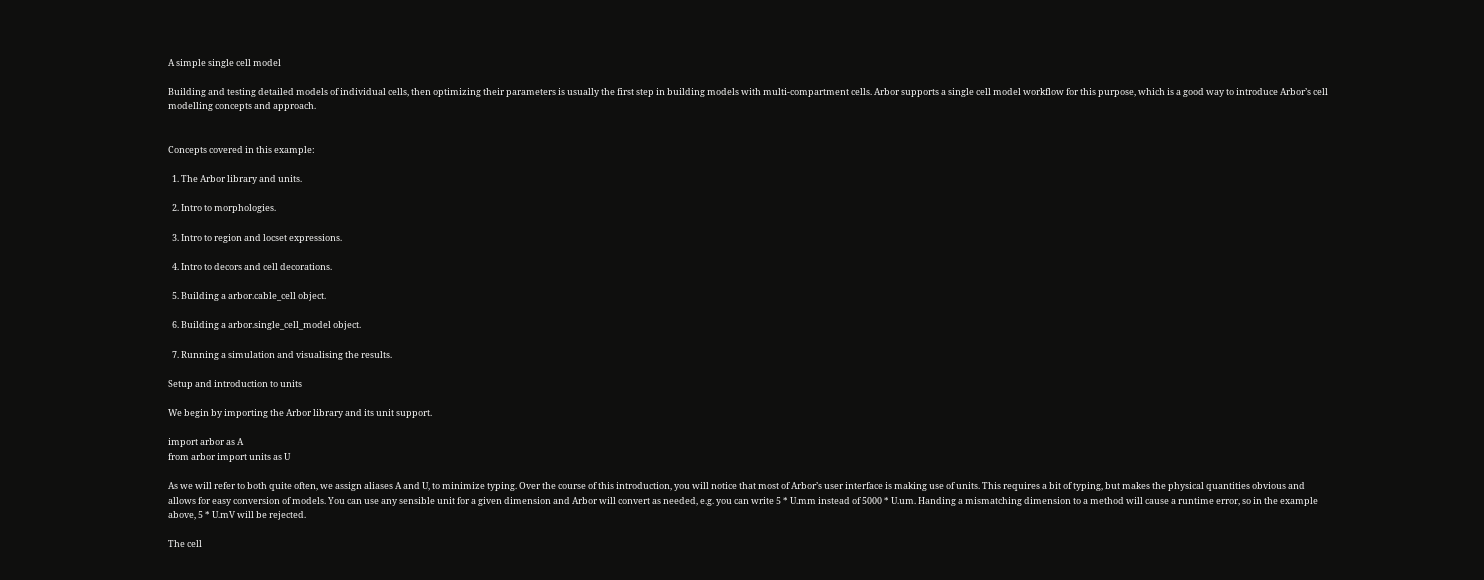A simple single cell model

Building and testing detailed models of individual cells, then optimizing their parameters is usually the first step in building models with multi-compartment cells. Arbor supports a single cell model workflow for this purpose, which is a good way to introduce Arbor’s cell modelling concepts and approach.


Concepts covered in this example:

  1. The Arbor library and units.

  2. Intro to morphologies.

  3. Intro to region and locset expressions.

  4. Intro to decors and cell decorations.

  5. Building a arbor.cable_cell object.

  6. Building a arbor.single_cell_model object.

  7. Running a simulation and visualising the results.

Setup and introduction to units

We begin by importing the Arbor library and its unit support.

import arbor as A
from arbor import units as U

As we will refer to both quite often, we assign aliases A and U, to minimize typing. Over the course of this introduction, you will notice that most of Arbor’s user interface is making use of units. This requires a bit of typing, but makes the physical quantities obvious and allows for easy conversion of models. You can use any sensible unit for a given dimension and Arbor will convert as needed, e.g. you can write 5 * U.mm instead of 5000 * U.um. Handing a mismatching dimension to a method will cause a runtime error, so in the example above, 5 * U.mV will be rejected.

The cell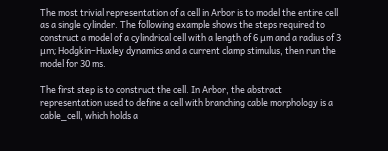The most trivial representation of a cell in Arbor is to model the entire cell as a single cylinder. The following example shows the steps required to construct a model of a cylindrical cell with a length of 6 μm and a radius of 3 μm; Hodgkin–Huxley dynamics and a current clamp stimulus, then run the model for 30 ms.

The first step is to construct the cell. In Arbor, the abstract representation used to define a cell with branching cable morphology is a cable_cell, which holds a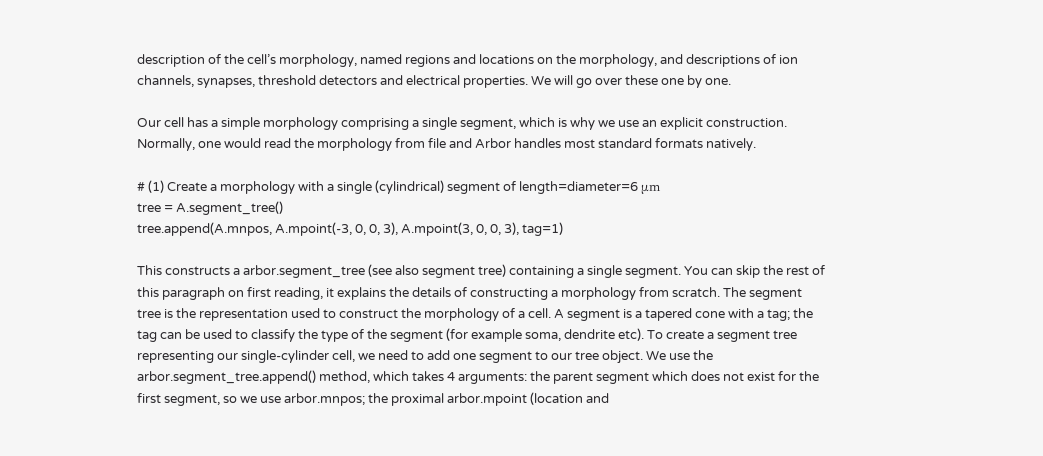description of the cell’s morphology, named regions and locations on the morphology, and descriptions of ion channels, synapses, threshold detectors and electrical properties. We will go over these one by one.

Our cell has a simple morphology comprising a single segment, which is why we use an explicit construction. Normally, one would read the morphology from file and Arbor handles most standard formats natively.

# (1) Create a morphology with a single (cylindrical) segment of length=diameter=6 μm
tree = A.segment_tree()
tree.append(A.mnpos, A.mpoint(-3, 0, 0, 3), A.mpoint(3, 0, 0, 3), tag=1)

This constructs a arbor.segment_tree (see also segment tree) containing a single segment. You can skip the rest of this paragraph on first reading, it explains the details of constructing a morphology from scratch. The segment tree is the representation used to construct the morphology of a cell. A segment is a tapered cone with a tag; the tag can be used to classify the type of the segment (for example soma, dendrite etc). To create a segment tree representing our single-cylinder cell, we need to add one segment to our tree object. We use the arbor.segment_tree.append() method, which takes 4 arguments: the parent segment which does not exist for the first segment, so we use arbor.mnpos; the proximal arbor.mpoint (location and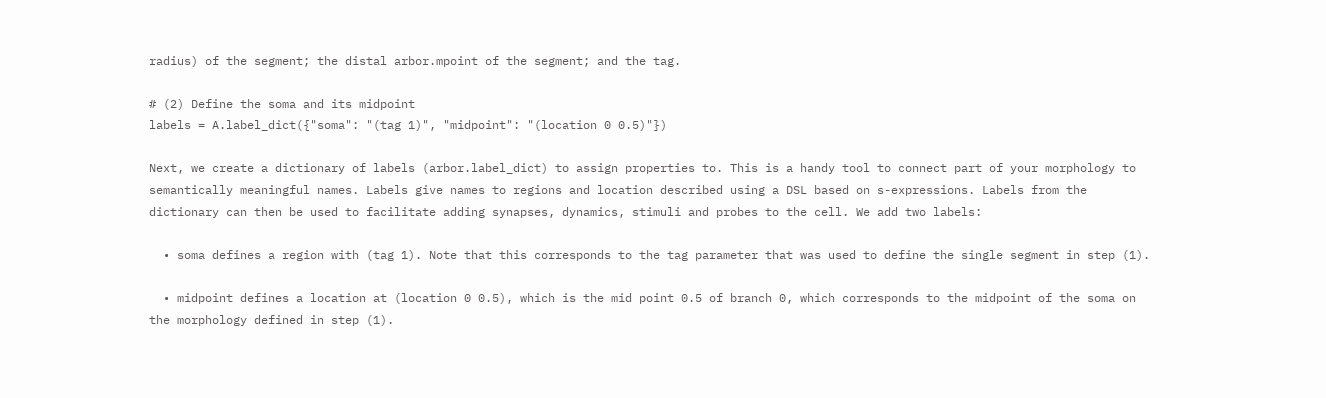radius) of the segment; the distal arbor.mpoint of the segment; and the tag.

# (2) Define the soma and its midpoint
labels = A.label_dict({"soma": "(tag 1)", "midpoint": "(location 0 0.5)"})

Next, we create a dictionary of labels (arbor.label_dict) to assign properties to. This is a handy tool to connect part of your morphology to semantically meaningful names. Labels give names to regions and location described using a DSL based on s-expressions. Labels from the dictionary can then be used to facilitate adding synapses, dynamics, stimuli and probes to the cell. We add two labels:

  • soma defines a region with (tag 1). Note that this corresponds to the tag parameter that was used to define the single segment in step (1).

  • midpoint defines a location at (location 0 0.5), which is the mid point 0.5 of branch 0, which corresponds to the midpoint of the soma on the morphology defined in step (1).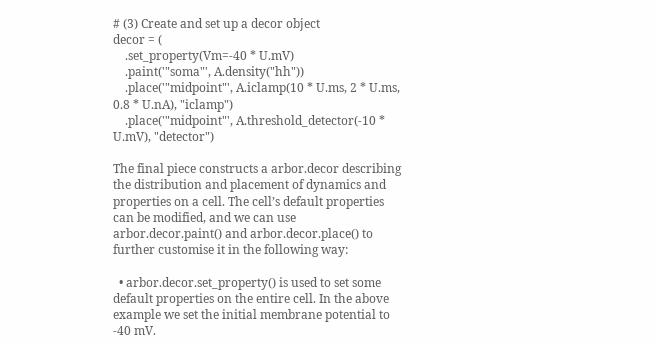# (3) Create and set up a decor object
decor = (
    .set_property(Vm=-40 * U.mV)
    .paint('"soma"', A.density("hh"))
    .place('"midpoint"', A.iclamp(10 * U.ms, 2 * U.ms, 0.8 * U.nA), "iclamp")
    .place('"midpoint"', A.threshold_detector(-10 * U.mV), "detector")

The final piece constructs a arbor.decor describing the distribution and placement of dynamics and properties on a cell. The cell’s default properties can be modified, and we can use arbor.decor.paint() and arbor.decor.place() to further customise it in the following way:

  • arbor.decor.set_property() is used to set some default properties on the entire cell. In the above example we set the initial membrane potential to -40 mV.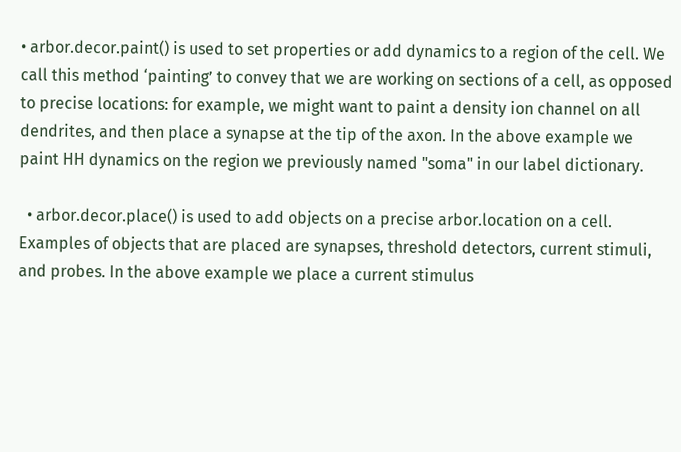• arbor.decor.paint() is used to set properties or add dynamics to a region of the cell. We call this method ‘painting’ to convey that we are working on sections of a cell, as opposed to precise locations: for example, we might want to paint a density ion channel on all dendrites, and then place a synapse at the tip of the axon. In the above example we paint HH dynamics on the region we previously named "soma" in our label dictionary.

  • arbor.decor.place() is used to add objects on a precise arbor.location on a cell. Examples of objects that are placed are synapses, threshold detectors, current stimuli, and probes. In the above example we place a current stimulus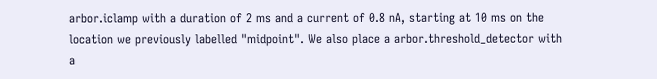arbor.iclamp with a duration of 2 ms and a current of 0.8 nA, starting at 10 ms on the location we previously labelled "midpoint". We also place a arbor.threshold_detector with a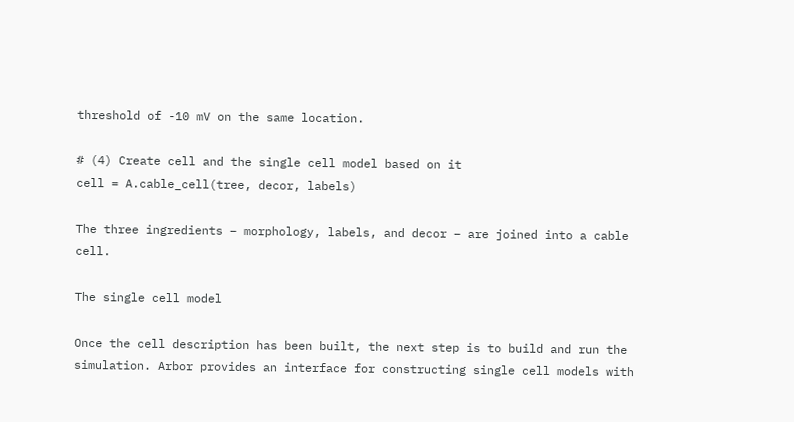threshold of -10 mV on the same location.

# (4) Create cell and the single cell model based on it
cell = A.cable_cell(tree, decor, labels)

The three ingredients – morphology, labels, and decor – are joined into a cable cell.

The single cell model

Once the cell description has been built, the next step is to build and run the simulation. Arbor provides an interface for constructing single cell models with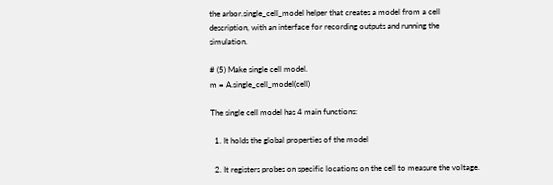the arbor.single_cell_model helper that creates a model from a cell description, with an interface for recording outputs and running the simulation.

# (5) Make single cell model.
m = A.single_cell_model(cell)

The single cell model has 4 main functions:

  1. It holds the global properties of the model

  2. It registers probes on specific locations on the cell to measure the voltage.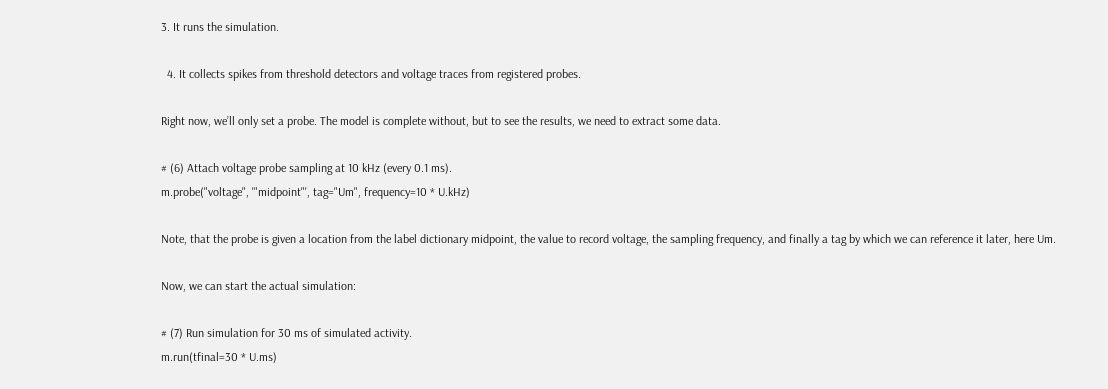3. It runs the simulation.

  4. It collects spikes from threshold detectors and voltage traces from registered probes.

Right now, we’ll only set a probe. The model is complete without, but to see the results, we need to extract some data.

# (6) Attach voltage probe sampling at 10 kHz (every 0.1 ms).
m.probe("voltage", '"midpoint"', tag="Um", frequency=10 * U.kHz)

Note, that the probe is given a location from the label dictionary midpoint, the value to record voltage, the sampling frequency, and finally a tag by which we can reference it later, here Um.

Now, we can start the actual simulation:

# (7) Run simulation for 30 ms of simulated activity.
m.run(tfinal=30 * U.ms)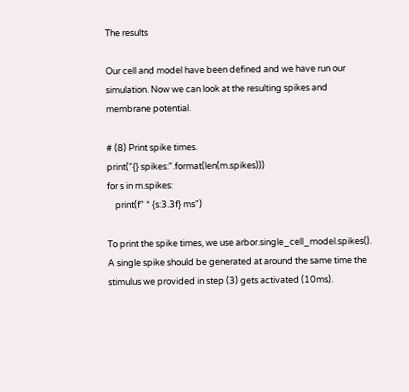The results

Our cell and model have been defined and we have run our simulation. Now we can look at the resulting spikes and membrane potential.

# (8) Print spike times.
print("{} spikes:".format(len(m.spikes)))
for s in m.spikes:
    print(f" * {s:3.3f} ms")

To print the spike times, we use arbor.single_cell_model.spikes(). A single spike should be generated at around the same time the stimulus we provided in step (3) gets activated (10ms).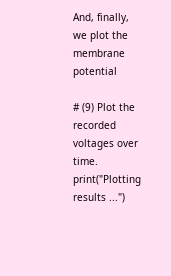And, finally, we plot the membrane potential

# (9) Plot the recorded voltages over time.
print("Plotting results ...")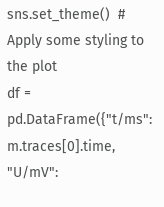sns.set_theme()  # Apply some styling to the plot
df = pd.DataFrame({"t/ms": m.traces[0].time, "U/mV":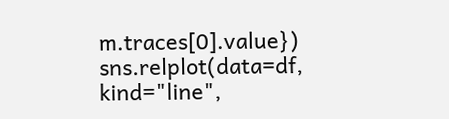m.traces[0].value})
sns.relplot(data=df, kind="line",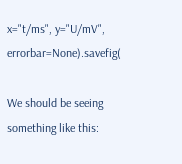x="t/ms", y="U/mV", errorbar=None).savefig(

We should be seeing something like this: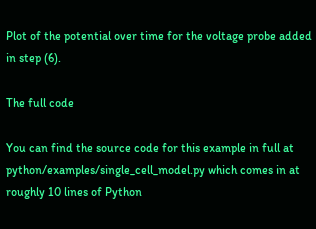Plot of the potential over time for the voltage probe added in step (6).

The full code

You can find the source code for this example in full at python/examples/single_cell_model.py which comes in at roughly 10 lines of Python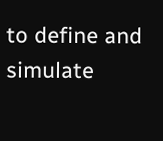to define and simulate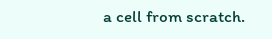a cell from scratch.